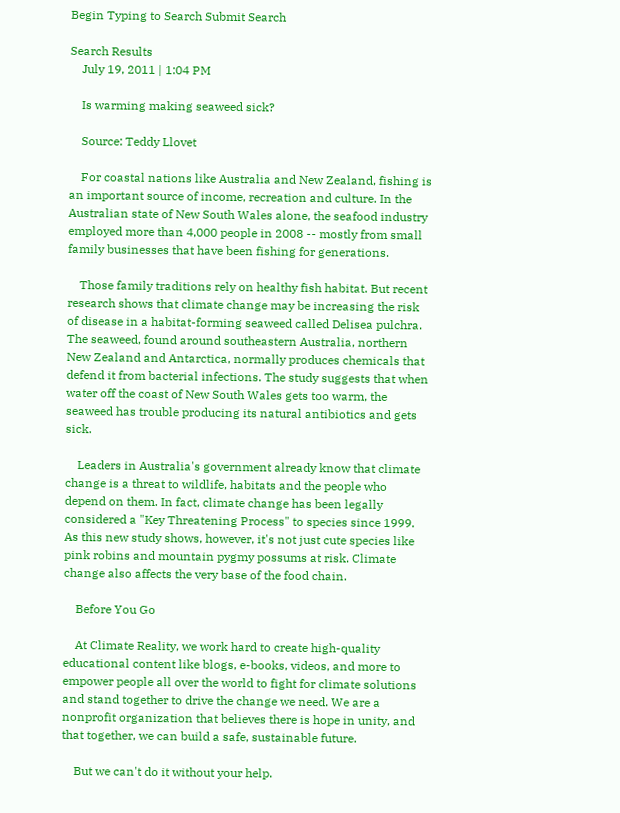Begin Typing to Search Submit Search

Search Results
    July 19, 2011 | 1:04 PM

    Is warming making seaweed sick?

    Source: Teddy Llovet

    For coastal nations like Australia and New Zealand, fishing is an important source of income, recreation and culture. In the Australian state of New South Wales alone, the seafood industry employed more than 4,000 people in 2008 -- mostly from small family businesses that have been fishing for generations.

    Those family traditions rely on healthy fish habitat. But recent research shows that climate change may be increasing the risk of disease in a habitat-forming seaweed called Delisea pulchra. The seaweed, found around southeastern Australia, northern New Zealand and Antarctica, normally produces chemicals that defend it from bacterial infections. The study suggests that when water off the coast of New South Wales gets too warm, the seaweed has trouble producing its natural antibiotics and gets sick.

    Leaders in Australia's government already know that climate change is a threat to wildlife, habitats and the people who depend on them. In fact, climate change has been legally considered a "Key Threatening Process" to species since 1999. As this new study shows, however, it's not just cute species like pink robins and mountain pygmy possums at risk. Climate change also affects the very base of the food chain.

    Before You Go

    At Climate Reality, we work hard to create high-quality educational content like blogs, e-books, videos, and more to empower people all over the world to fight for climate solutions and stand together to drive the change we need. We are a nonprofit organization that believes there is hope in unity, and that together, we can build a safe, sustainable future.

    But we can't do it without your help.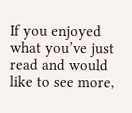If you enjoyed what you’ve just read and would like to see more,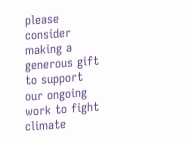please consider making a generous gift to support our ongoing work to fight climate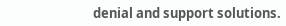denial and support solutions.